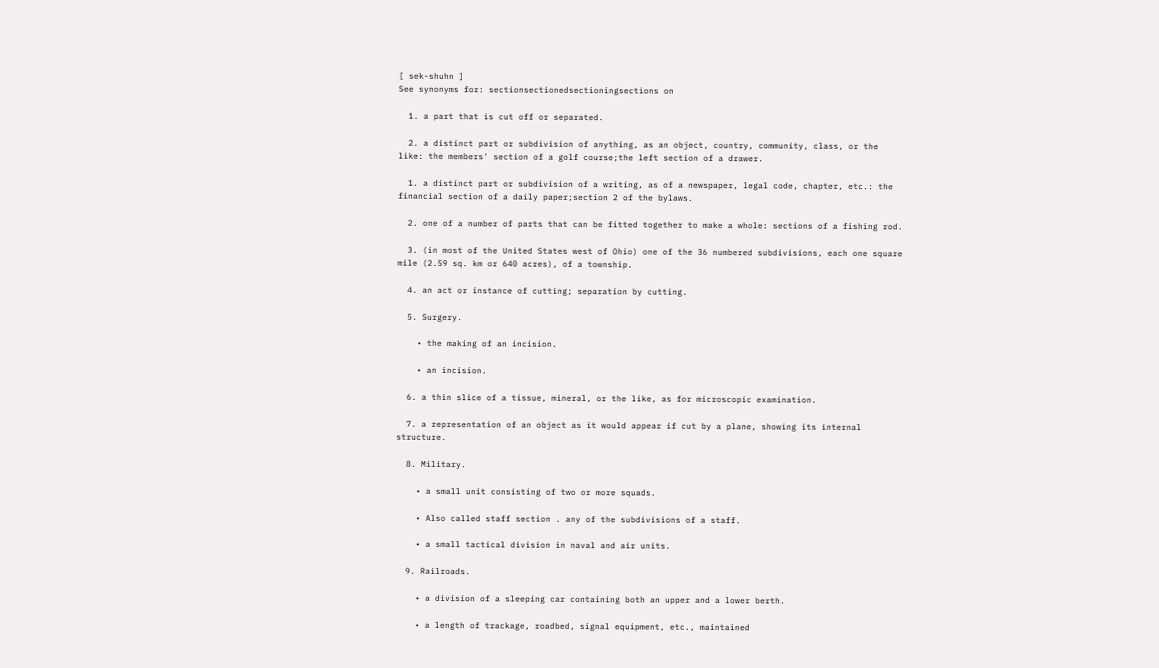[ sek-shuhn ]
See synonyms for: sectionsectionedsectioningsections on

  1. a part that is cut off or separated.

  2. a distinct part or subdivision of anything, as an object, country, community, class, or the like: the members' section of a golf course;the left section of a drawer.

  1. a distinct part or subdivision of a writing, as of a newspaper, legal code, chapter, etc.: the financial section of a daily paper;section 2 of the bylaws.

  2. one of a number of parts that can be fitted together to make a whole: sections of a fishing rod.

  3. (in most of the United States west of Ohio) one of the 36 numbered subdivisions, each one square mile (2.59 sq. km or 640 acres), of a township.

  4. an act or instance of cutting; separation by cutting.

  5. Surgery.

    • the making of an incision.

    • an incision.

  6. a thin slice of a tissue, mineral, or the like, as for microscopic examination.

  7. a representation of an object as it would appear if cut by a plane, showing its internal structure.

  8. Military.

    • a small unit consisting of two or more squads.

    • Also called staff section . any of the subdivisions of a staff.

    • a small tactical division in naval and air units.

  9. Railroads.

    • a division of a sleeping car containing both an upper and a lower berth.

    • a length of trackage, roadbed, signal equipment, etc., maintained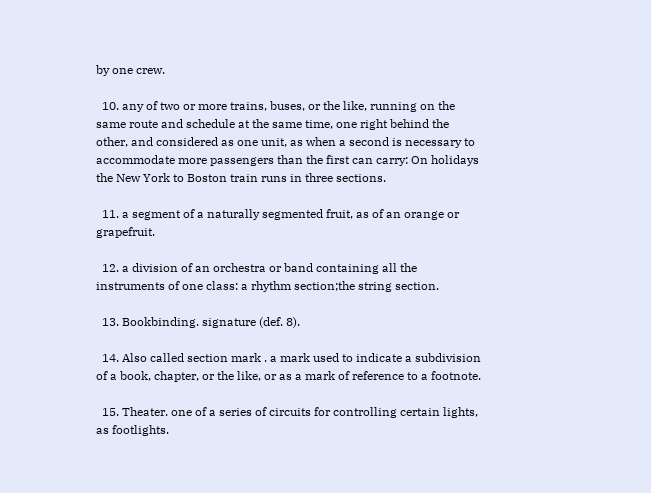by one crew.

  10. any of two or more trains, buses, or the like, running on the same route and schedule at the same time, one right behind the other, and considered as one unit, as when a second is necessary to accommodate more passengers than the first can carry: On holidays the New York to Boston train runs in three sections.

  11. a segment of a naturally segmented fruit, as of an orange or grapefruit.

  12. a division of an orchestra or band containing all the instruments of one class: a rhythm section;the string section.

  13. Bookbinding. signature (def. 8).

  14. Also called section mark . a mark used to indicate a subdivision of a book, chapter, or the like, or as a mark of reference to a footnote.

  15. Theater. one of a series of circuits for controlling certain lights, as footlights.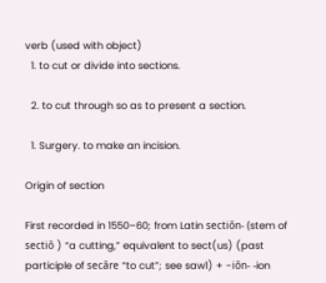verb (used with object)
  1. to cut or divide into sections.

  2. to cut through so as to present a section.

  1. Surgery. to make an incision.

Origin of section

First recorded in 1550–60; from Latin sectiōn- (stem of sectiō ) “a cutting,” equivalent to sect(us) (past participle of secāre “to cut”; see saw1) + -iōn- -ion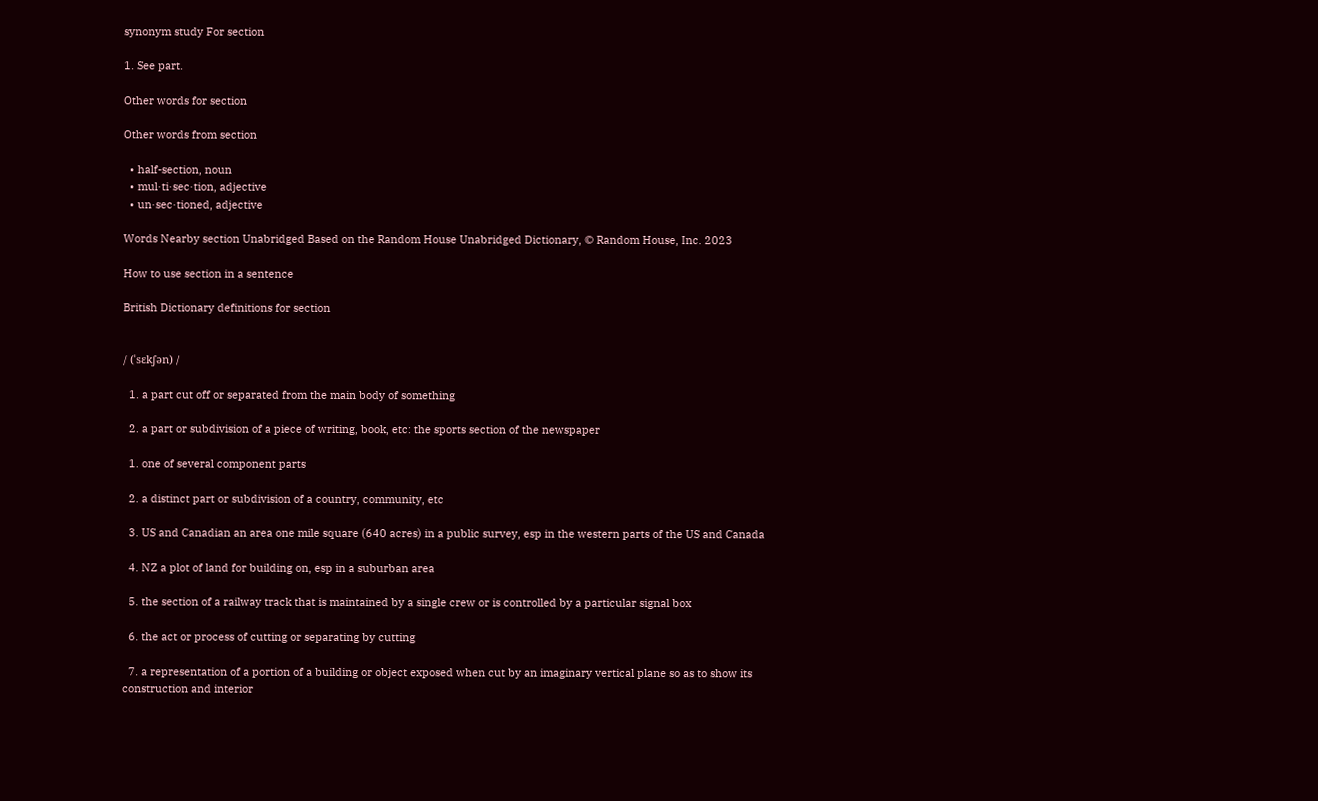synonym study For section

1. See part.

Other words for section

Other words from section

  • half-section, noun
  • mul·ti·sec·tion, adjective
  • un·sec·tioned, adjective

Words Nearby section Unabridged Based on the Random House Unabridged Dictionary, © Random House, Inc. 2023

How to use section in a sentence

British Dictionary definitions for section


/ (ˈsɛkʃən) /

  1. a part cut off or separated from the main body of something

  2. a part or subdivision of a piece of writing, book, etc: the sports section of the newspaper

  1. one of several component parts

  2. a distinct part or subdivision of a country, community, etc

  3. US and Canadian an area one mile square (640 acres) in a public survey, esp in the western parts of the US and Canada

  4. NZ a plot of land for building on, esp in a suburban area

  5. the section of a railway track that is maintained by a single crew or is controlled by a particular signal box

  6. the act or process of cutting or separating by cutting

  7. a representation of a portion of a building or object exposed when cut by an imaginary vertical plane so as to show its construction and interior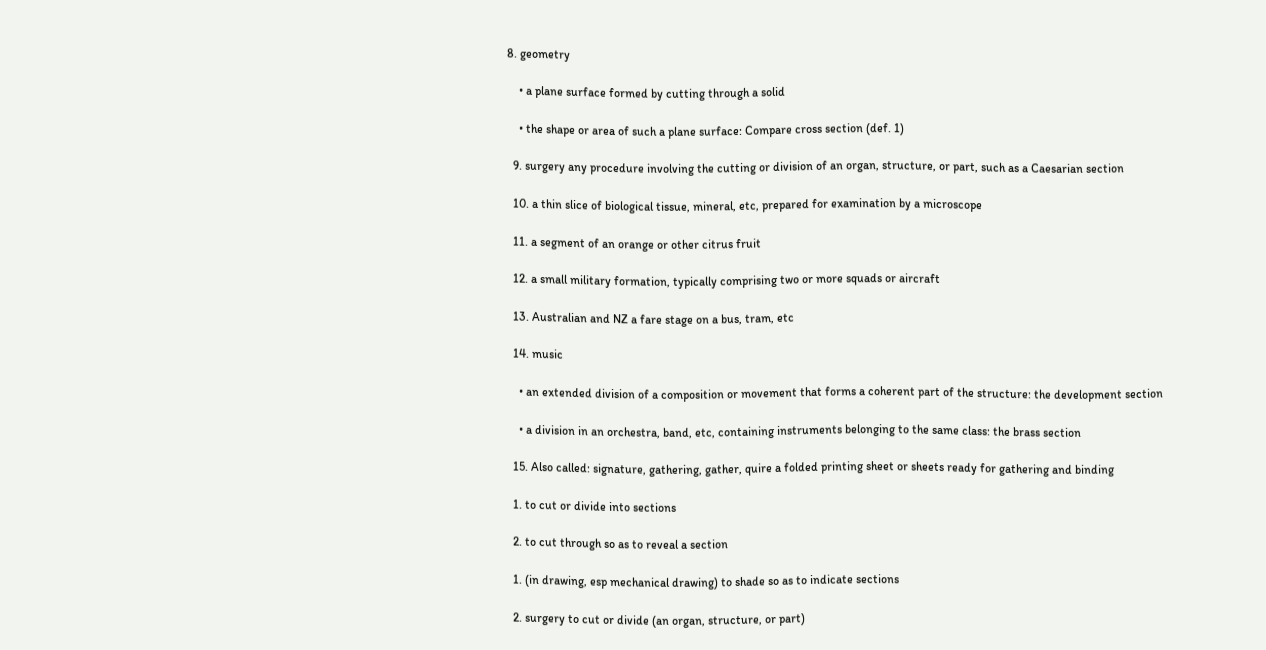8. geometry

    • a plane surface formed by cutting through a solid

    • the shape or area of such a plane surface: Compare cross section (def. 1)

  9. surgery any procedure involving the cutting or division of an organ, structure, or part, such as a Caesarian section

  10. a thin slice of biological tissue, mineral, etc, prepared for examination by a microscope

  11. a segment of an orange or other citrus fruit

  12. a small military formation, typically comprising two or more squads or aircraft

  13. Australian and NZ a fare stage on a bus, tram, etc

  14. music

    • an extended division of a composition or movement that forms a coherent part of the structure: the development section

    • a division in an orchestra, band, etc, containing instruments belonging to the same class: the brass section

  15. Also called: signature, gathering, gather, quire a folded printing sheet or sheets ready for gathering and binding

  1. to cut or divide into sections

  2. to cut through so as to reveal a section

  1. (in drawing, esp mechanical drawing) to shade so as to indicate sections

  2. surgery to cut or divide (an organ, structure, or part)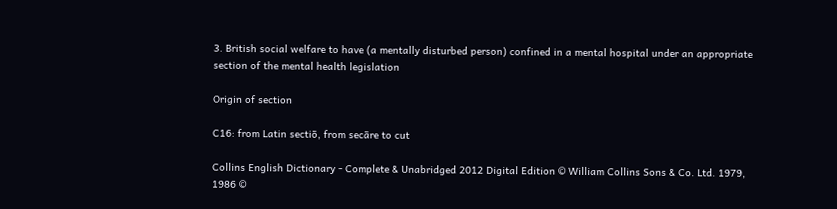3. British social welfare to have (a mentally disturbed person) confined in a mental hospital under an appropriate section of the mental health legislation

Origin of section

C16: from Latin sectiō, from secāre to cut

Collins English Dictionary - Complete & Unabridged 2012 Digital Edition © William Collins Sons & Co. Ltd. 1979, 1986 ©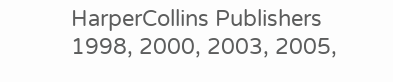HarperCollins Publishers 1998, 2000, 2003, 2005,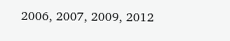2006, 2007, 2009, 2012